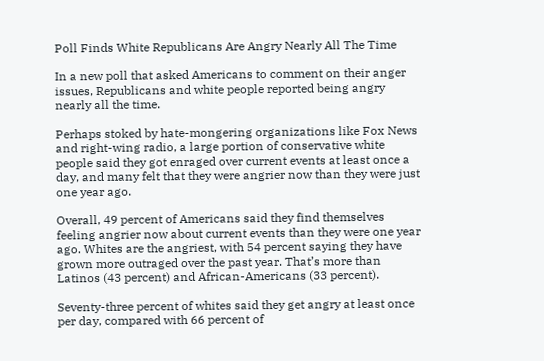Poll Finds White Republicans Are Angry Nearly All The Time

In a new poll that asked Americans to comment on their anger issues, Republicans and white people reported being angry nearly all the time.

Perhaps stoked by hate-mongering organizations like Fox News and right-wing radio, a large portion of conservative white people said they got enraged over current events at least once a day, and many felt that they were angrier now than they were just one year ago.

Overall, 49 percent of Americans said they find themselves feeling angrier now about current events than they were one year ago. Whites are the angriest, with 54 percent saying they have grown more outraged over the past year. That’s more than Latinos (43 percent) and African-Americans (33 percent).

Seventy-three percent of whites said they get angry at least once per day, compared with 66 percent of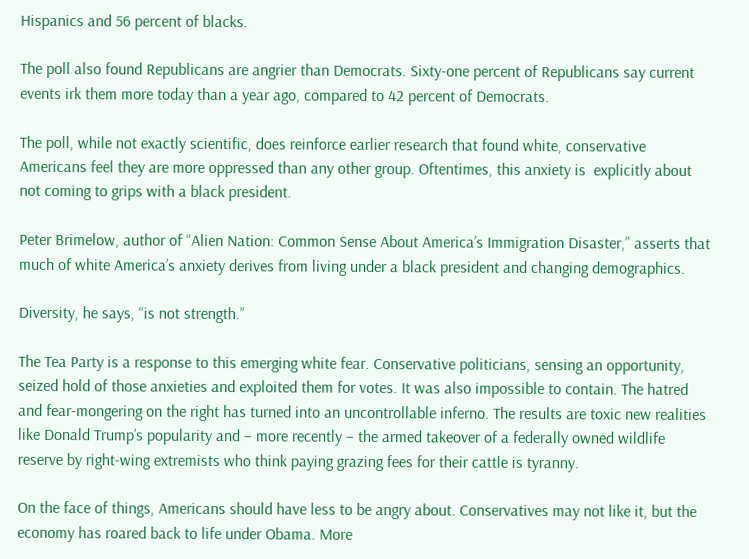Hispanics and 56 percent of blacks.

The poll also found Republicans are angrier than Democrats. Sixty-one percent of Republicans say current events irk them more today than a year ago, compared to 42 percent of Democrats.

The poll, while not exactly scientific, does reinforce earlier research that found white, conservative Americans feel they are more oppressed than any other group. Oftentimes, this anxiety is  explicitly about not coming to grips with a black president.

Peter Brimelow, author of “Alien Nation: Common Sense About America’s Immigration Disaster,” asserts that much of white America’s anxiety derives from living under a black president and changing demographics.

Diversity, he says, “is not strength.”

The Tea Party is a response to this emerging white fear. Conservative politicians, sensing an opportunity, seized hold of those anxieties and exploited them for votes. It was also impossible to contain. The hatred and fear-mongering on the right has turned into an uncontrollable inferno. The results are toxic new realities like Donald Trump’s popularity and – more recently – the armed takeover of a federally owned wildlife reserve by right-wing extremists who think paying grazing fees for their cattle is tyranny.

On the face of things, Americans should have less to be angry about. Conservatives may not like it, but the economy has roared back to life under Obama. More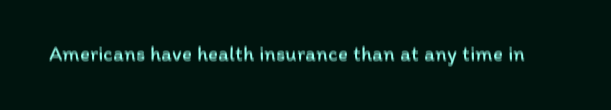Americans have health insurance than at any time in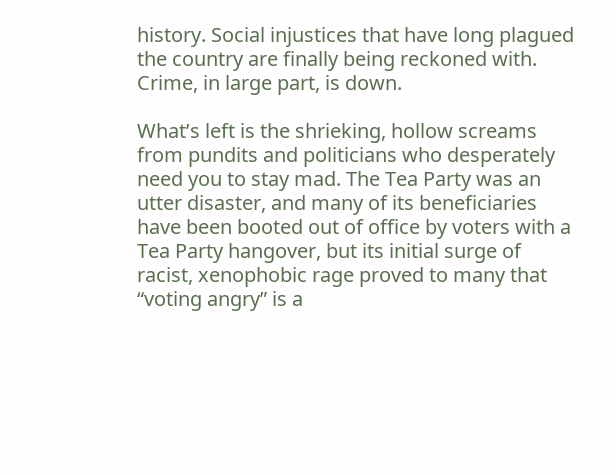history. Social injustices that have long plagued the country are finally being reckoned with. Crime, in large part, is down.

What’s left is the shrieking, hollow screams from pundits and politicians who desperately need you to stay mad. The Tea Party was an utter disaster, and many of its beneficiaries have been booted out of office by voters with a Tea Party hangover, but its initial surge of racist, xenophobic rage proved to many that “voting angry” is a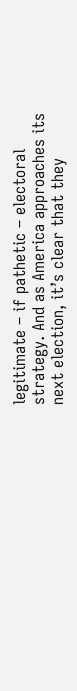legitimate – if pathetic – electoral strategy. And as America approaches its next election, it’s clear that they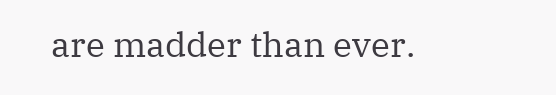are madder than ever.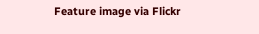Feature image via Flickr